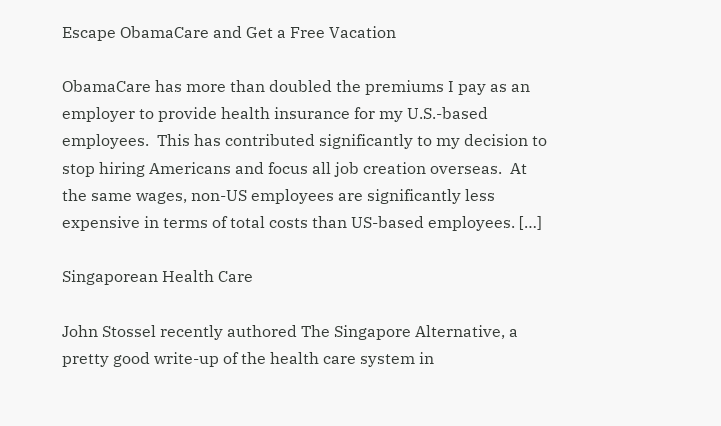Escape ObamaCare and Get a Free Vacation

ObamaCare has more than doubled the premiums I pay as an employer to provide health insurance for my U.S.-based employees.  This has contributed significantly to my decision to stop hiring Americans and focus all job creation overseas.  At the same wages, non-US employees are significantly less expensive in terms of total costs than US-based employees. […]

Singaporean Health Care

John Stossel recently authored The Singapore Alternative, a pretty good write-up of the health care system in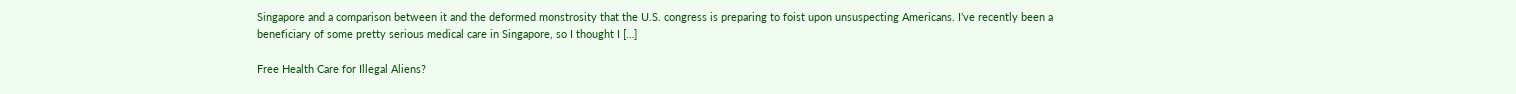Singapore and a comparison between it and the deformed monstrosity that the U.S. congress is preparing to foist upon unsuspecting Americans. I’ve recently been a beneficiary of some pretty serious medical care in Singapore, so I thought I […]

Free Health Care for Illegal Aliens?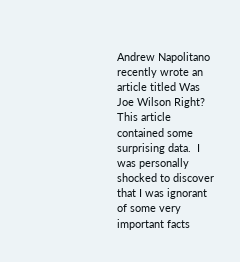Andrew Napolitano recently wrote an article titled Was Joe Wilson Right? This article contained some surprising data.  I was personally shocked to discover that I was ignorant of some very important facts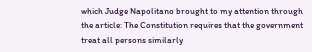which Judge Napolitano brought to my attention through the article: The Constitution requires that the government treat all persons similarly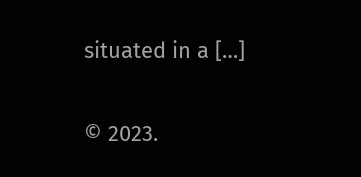situated in a […]

© 2023.